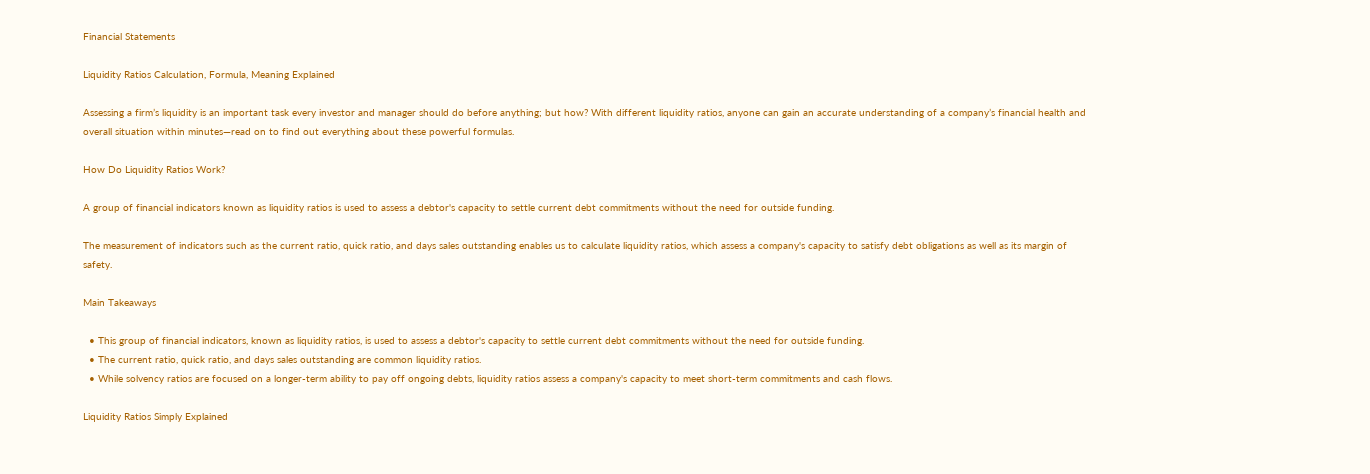Financial Statements

Liquidity Ratios Calculation, Formula, Meaning Explained

Assessing a firm’s liquidity is an important task every investor and manager should do before anything; but how? With different liquidity ratios, anyone can gain an accurate understanding of a company’s financial health and overall situation within minutes—read on to find out everything about these powerful formulas.

How Do Liquidity Ratios Work?

A group of financial indicators known as liquidity ratios is used to assess a debtor's capacity to settle current debt commitments without the need for outside funding.

The measurement of indicators such as the current ratio, quick ratio, and days sales outstanding enables us to calculate liquidity ratios, which assess a company's capacity to satisfy debt obligations as well as its margin of safety.

Main Takeaways

  • This group of financial indicators, known as liquidity ratios, is used to assess a debtor's capacity to settle current debt commitments without the need for outside funding.
  • The current ratio, quick ratio, and days sales outstanding are common liquidity ratios.
  • While solvency ratios are focused on a longer-term ability to pay off ongoing debts, liquidity ratios assess a company's capacity to meet short-term commitments and cash flows.

Liquidity Ratios Simply Explained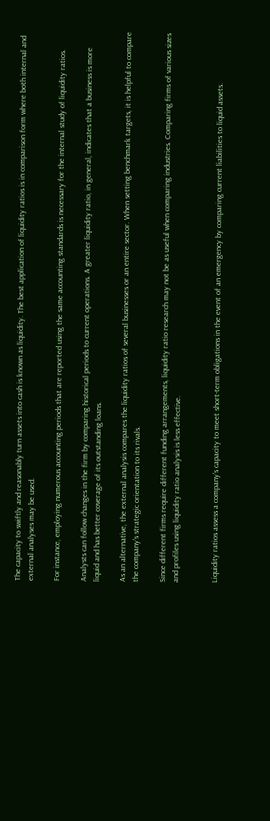The capacity to swiftly and reasonably turn assets into cash is known as liquidity. The best application of liquidity ratios is in comparison form where both internal and external analyses may be used.

For instance, employing numerous accounting periods that are reported using the same accounting standards is necessary for the internal study of liquidity ratios.

Analysts can follow changes in the firm by comparing historical periods to current operations. A greater liquidity ratio, in general, indicates that a business is more liquid and has better coverage of its outstanding loans.

As an alternative, the external analysis compares the liquidity ratios of several businesses or an entire sector. When setting benchmark targets, it is helpful to compare the company's strategic orientation to its rivals.

Since different firms require different funding arrangements, liquidity ratio research may not be as useful when comparing industries. Comparing firms of various sizes and profiles using liquidity ratio analysis is less effective.


Liquidity ratios assess a company's capacity to meet short-term obligations in the event of an emergency by comparing current liabilities to liquid assets.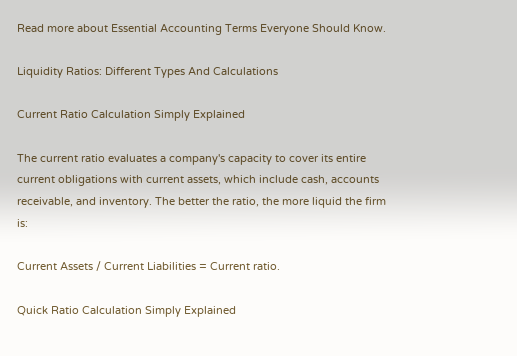Read more about Essential Accounting Terms Everyone Should Know.

Liquidity Ratios: Different Types And Calculations

Current Ratio Calculation Simply Explained

The current ratio evaluates a company's capacity to cover its entire current obligations with current assets, which include cash, accounts receivable, and inventory. The better the ratio, the more liquid the firm is:

Current Assets / Current Liabilities = Current ratio.

Quick Ratio Calculation Simply Explained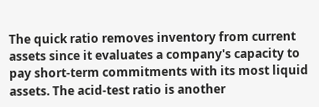The quick ratio removes inventory from current assets since it evaluates a company's capacity to pay short-term commitments with its most liquid assets. The acid-test ratio is another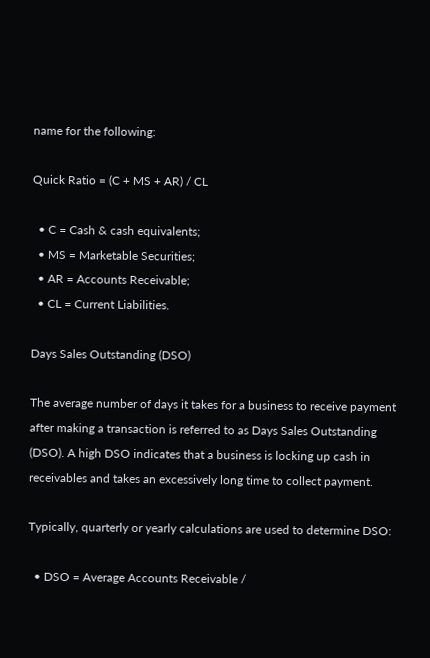name for the following:

Quick Ratio = (C + MS + AR) / CL

  • C = Cash & cash equivalents;
  • MS = Marketable Securities;
  • AR = Accounts Receivable;
  • CL = Current Liabilities.

Days Sales Outstanding (DSO)

The average number of days it takes for a business to receive payment after making a transaction is referred to as Days Sales Outstanding (DSO). A high DSO indicates that a business is locking up cash in receivables and takes an excessively long time to collect payment.

Typically, quarterly or yearly calculations are used to determine DSO:

  • DSO = Average Accounts Receivable /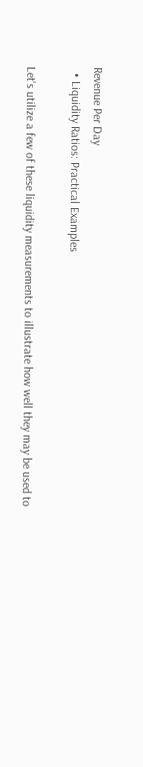Revenue Per Day
  • Liquidity Ratios: Practical Examples

Let's utilize a few of these liquidity measurements to illustrate how well they may be used to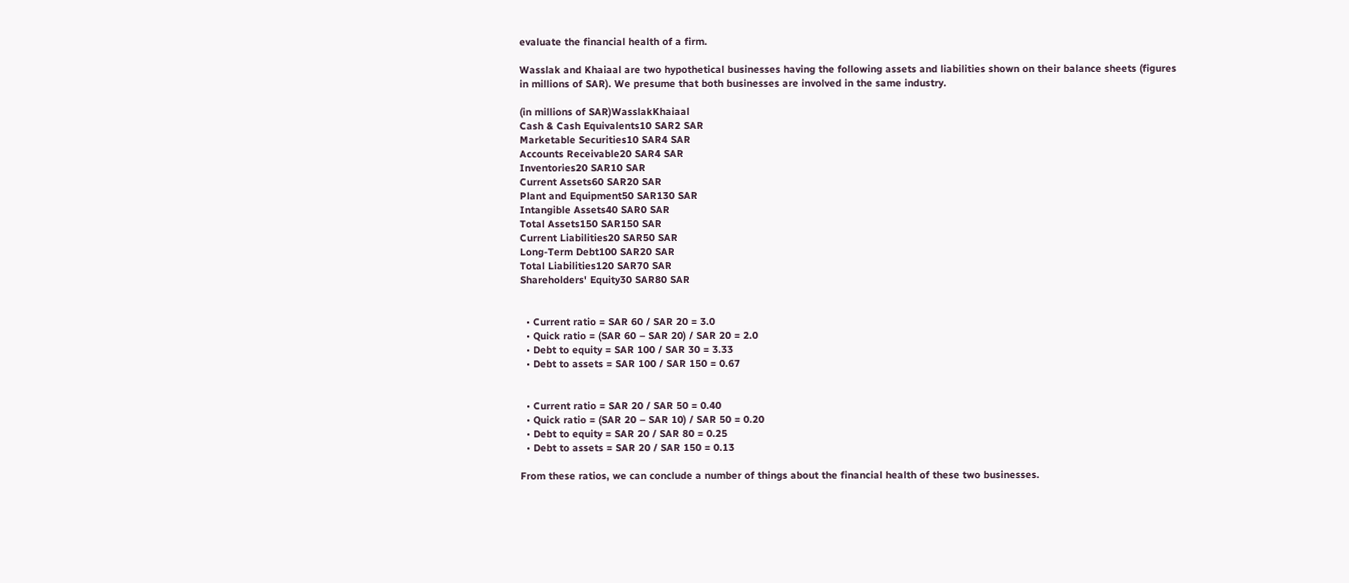evaluate the financial health of a firm.

Wasslak and Khaiaal are two hypothetical businesses having the following assets and liabilities shown on their balance sheets (figures in millions of SAR). We presume that both businesses are involved in the same industry.

(in millions of SAR)WasslakKhaiaal
Cash & Cash Equivalents10 SAR2 SAR
Marketable Securities10 SAR4 SAR
Accounts Receivable20 SAR4 SAR
Inventories20 SAR10 SAR
Current Assets60 SAR20 SAR
Plant and Equipment50 SAR130 SAR
Intangible Assets40 SAR0 SAR
Total Assets150 SAR150 SAR
Current Liabilities20 SAR50 SAR
Long-Term Debt100 SAR20 SAR
Total Liabilities120 SAR70 SAR
Shareholders' Equity30 SAR80 SAR


  • Current ratio = SAR 60 / SAR 20 = 3.0
  • Quick ratio = (SAR 60 – SAR 20) / SAR 20 = 2.0
  • Debt to equity = SAR 100 / SAR 30 = 3.33
  • Debt to assets = SAR 100 / SAR 150 = 0.67


  • Current ratio = SAR 20 / SAR 50 = 0.40
  • Quick ratio = (SAR 20 – SAR 10) / SAR 50 = 0.20
  • Debt to equity = SAR 20 / SAR 80 = 0.25
  • Debt to assets = SAR 20 / SAR 150 = 0.13

From these ratios, we can conclude a number of things about the financial health of these two businesses.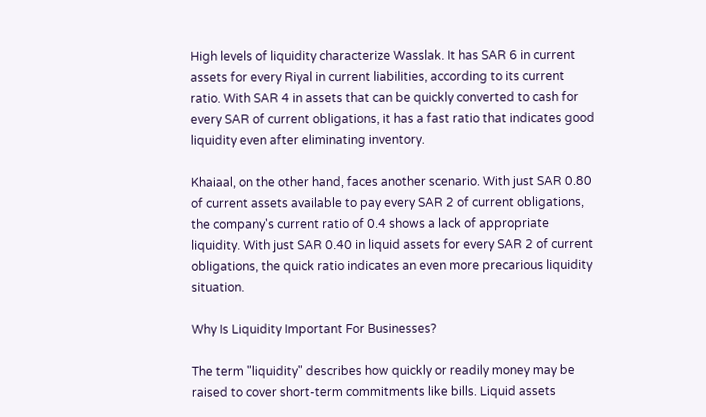High levels of liquidity characterize Wasslak. It has SAR 6 in current assets for every Riyal in current liabilities, according to its current ratio. With SAR 4 in assets that can be quickly converted to cash for every SAR of current obligations, it has a fast ratio that indicates good liquidity even after eliminating inventory.

Khaiaal, on the other hand, faces another scenario. With just SAR 0.80 of current assets available to pay every SAR 2 of current obligations, the company's current ratio of 0.4 shows a lack of appropriate liquidity. With just SAR 0.40 in liquid assets for every SAR 2 of current obligations, the quick ratio indicates an even more precarious liquidity situation.

Why Is Liquidity Important For Businesses?

The term "liquidity" describes how quickly or readily money may be raised to cover short-term commitments like bills. Liquid assets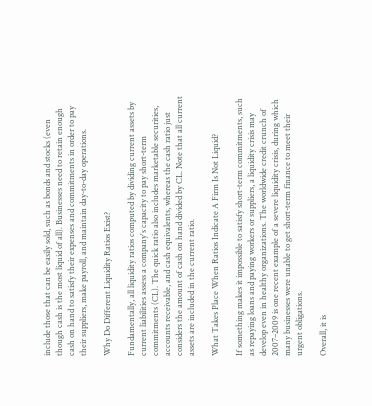include those that can be easily sold, such as bonds and stocks (even though cash is the most liquid of all). Businesses need to retain enough cash on hand to satisfy their expenses and commitments in order to pay their suppliers, make payroll, and maintain day-to-day operations.

Why Do Different Liquidity Ratios Exist?

Fundamentally, all liquidity ratios computed by dividing current assets by current liabilities assess a company's capacity to pay short-term commitments (CL). The quick ratio also includes marketable securities, accounts receivable, and cash equivalents, whereas the cash ratio just considers the amount of cash on hand divided by CL. Note that all current assets are included in the current ratio.

What Takes Place When Ratios Indicate A Firm Is Not Liquid?

If something makes it impossible to satisfy short-term commitments, such as repaying loans and paying workers or suppliers, a liquidity crisis may develop even in healthy organizations. The worldwide credit crunch of 2007–2009 is one recent example of a severe liquidity crisis, during which many businesses were unable to get short-term finance to meet their urgent obligations.

Overall, it is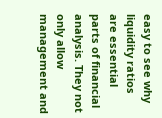easy to see why liquidity ratios are essential parts of financial analysis. They not only allow management and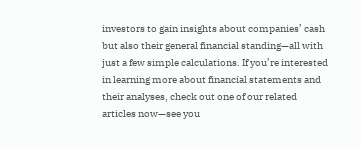investors to gain insights about companies’ cash but also their general financial standing—all with just a few simple calculations. If you’re interested in learning more about financial statements and their analyses, check out one of our related articles now—see you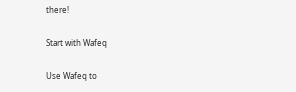there!

Start with Wafeq

Use Wafeq to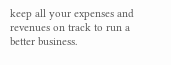keep all your expenses and revenues on track to run a better business.